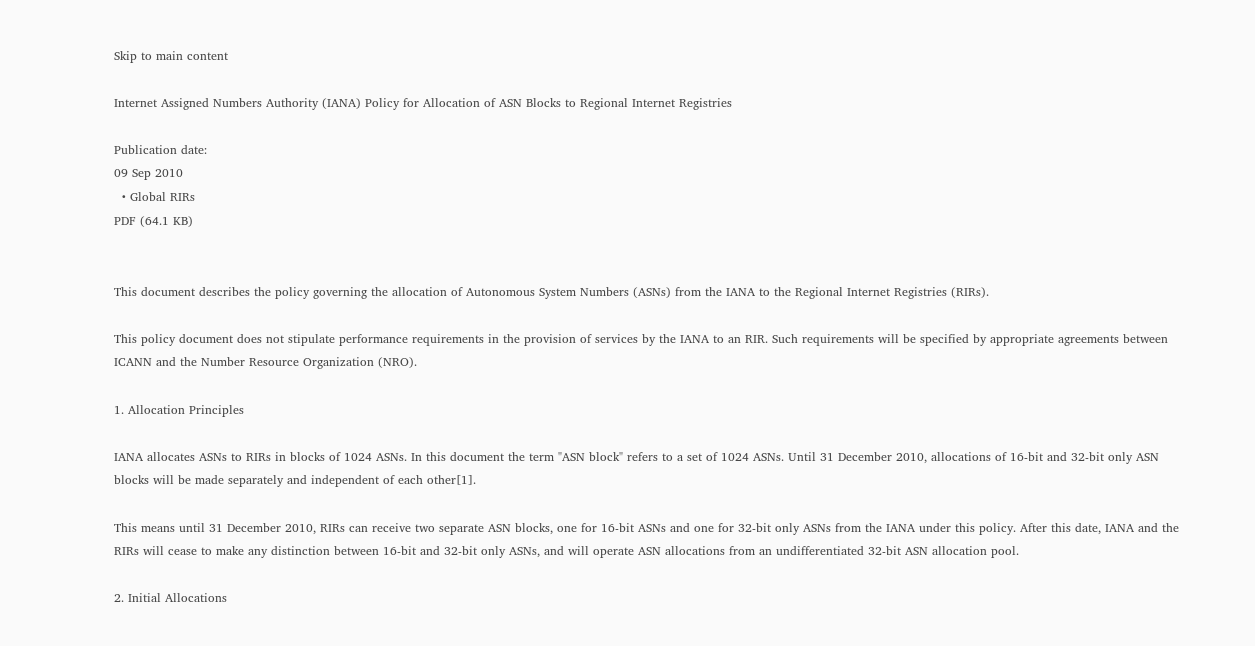Skip to main content

Internet Assigned Numbers Authority (IANA) Policy for Allocation of ASN Blocks to Regional Internet Registries

Publication date:
09 Sep 2010
  • Global RIRs
PDF (64.1 KB)


This document describes the policy governing the allocation of Autonomous System Numbers (ASNs) from the IANA to the Regional Internet Registries (RIRs).

This policy document does not stipulate performance requirements in the provision of services by the IANA to an RIR. Such requirements will be specified by appropriate agreements between ICANN and the Number Resource Organization (NRO).

1. Allocation Principles

IANA allocates ASNs to RIRs in blocks of 1024 ASNs. In this document the term "ASN block" refers to a set of 1024 ASNs. Until 31 December 2010, allocations of 16-bit and 32-bit only ASN blocks will be made separately and independent of each other[1].

This means until 31 December 2010, RIRs can receive two separate ASN blocks, one for 16-bit ASNs and one for 32-bit only ASNs from the IANA under this policy. After this date, IANA and the RIRs will cease to make any distinction between 16-bit and 32-bit only ASNs, and will operate ASN allocations from an undifferentiated 32-bit ASN allocation pool.

2. Initial Allocations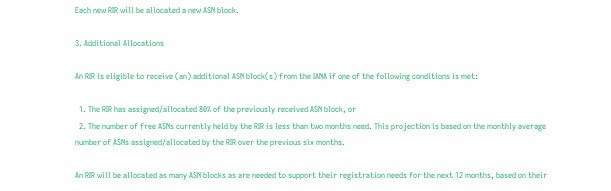Each new RIR will be allocated a new ASN block.

3. Additional Allocations

An RIR is eligible to receive (an) additional ASN block(s) from the IANA if one of the following conditions is met:

  1. The RIR has assigned/allocated 80% of the previously received ASN block, or
  2. The number of free ASNs currently held by the RIR is less than two months need. This projection is based on the monthly average number of ASNs assigned/allocated by the RIR over the previous six months.

An RIR will be allocated as many ASN blocks as are needed to support their registration needs for the next 12 months, based on their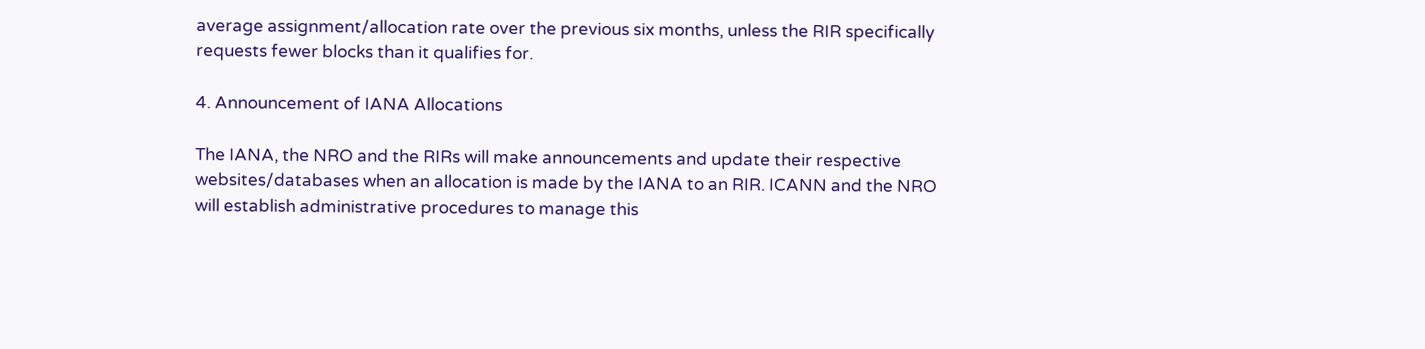average assignment/allocation rate over the previous six months, unless the RIR specifically requests fewer blocks than it qualifies for.

4. Announcement of IANA Allocations

The IANA, the NRO and the RIRs will make announcements and update their respective websites/databases when an allocation is made by the IANA to an RIR. ICANN and the NRO will establish administrative procedures to manage this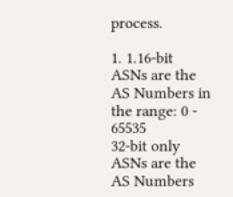process.

1. 1.16-bit ASNs are the AS Numbers in the range: 0 - 65535
32-bit only ASNs are the AS Numbers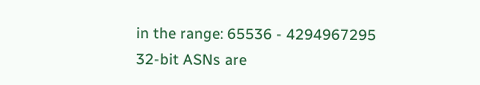in the range: 65536 - 4294967295
32-bit ASNs are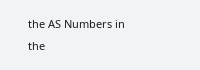the AS Numbers in the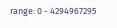range: 0 - 4294967295